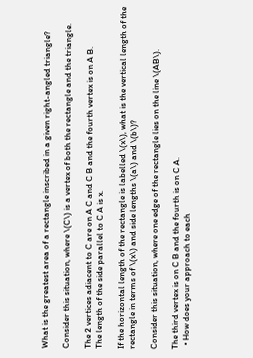What is the greatest area of a rectangle inscribed in a given right-angled triangle?

Consider this situation, where \(C\) is a vertex of both the rectangle and the triangle.

The 2 vertices adiacent to C are on A C and C B and the fourth vertex is on A B.
The length of the side parallel to C A is x.

If the horizontal length of the rectangle is labelled \(x\), what is the vertical length of the rectangle in terms of \(x\) and side lengths \(a\) and \(b\)?

Consider this situation, where one edge of the rectangle lies on the line \(AB\).

The third vertex is on C B and the fourth is on C A.
  • How does your approach to each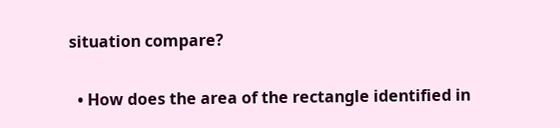situation compare?

  • How does the area of the rectangle identified in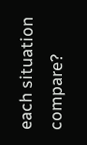each situation compare?